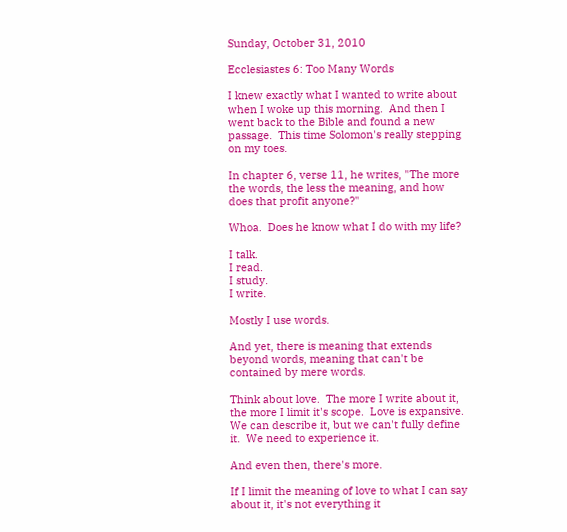Sunday, October 31, 2010

Ecclesiastes 6: Too Many Words

I knew exactly what I wanted to write about when I woke up this morning.  And then I went back to the Bible and found a new passage.  This time Solomon's really stepping on my toes.

In chapter 6, verse 11, he writes, "The more the words, the less the meaning, and how does that profit anyone?"

Whoa.  Does he know what I do with my life?

I talk.
I read.
I study.
I write.

Mostly I use words.

And yet, there is meaning that extends beyond words, meaning that can't be contained by mere words.

Think about love.  The more I write about it, the more I limit it's scope.  Love is expansive.  We can describe it, but we can't fully define it.  We need to experience it.

And even then, there's more.

If I limit the meaning of love to what I can say about it, it's not everything it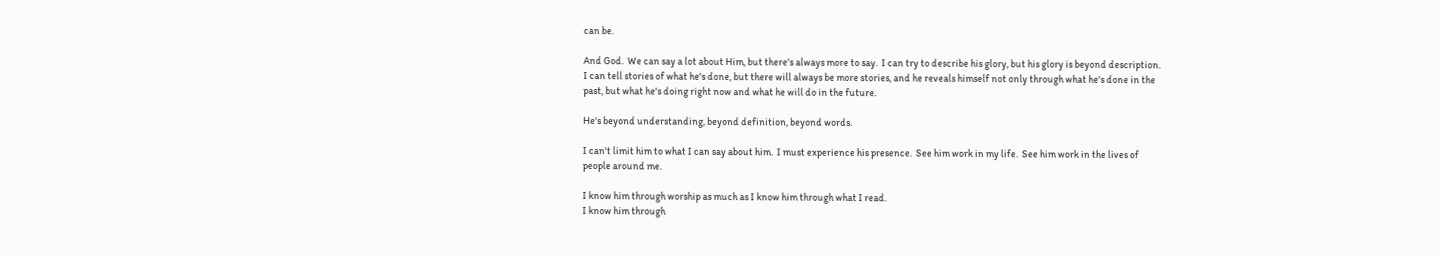can be.

And God.  We can say a lot about Him, but there's always more to say.  I can try to describe his glory, but his glory is beyond description.  I can tell stories of what he's done, but there will always be more stories, and he reveals himself not only through what he's done in the past, but what he's doing right now and what he will do in the future.

He's beyond understanding, beyond definition, beyond words.

I can't limit him to what I can say about him.  I must experience his presence.  See him work in my life.  See him work in the lives of people around me.

I know him through worship as much as I know him through what I read.
I know him through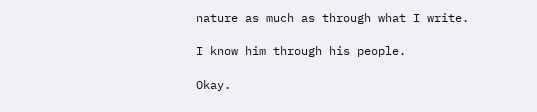nature as much as through what I write.

I know him through his people.

Okay.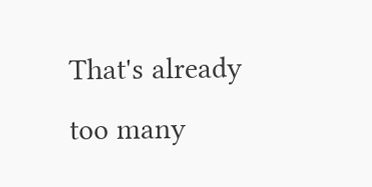That's already too many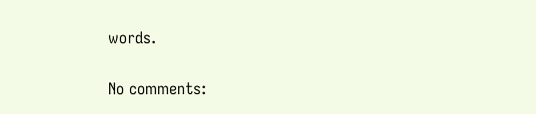words.

No comments: